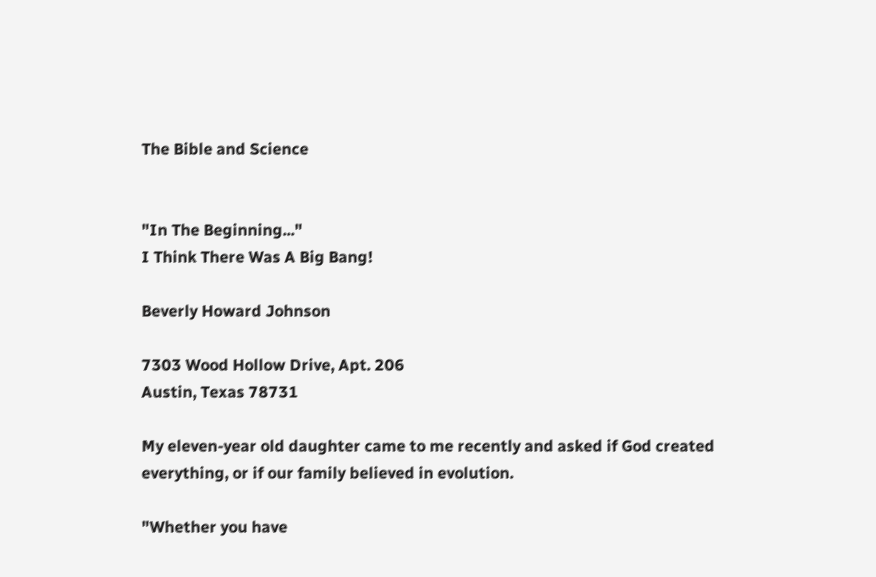The Bible and Science


"In The Beginning..."
I Think There Was A Big Bang!

Beverly Howard Johnson

7303 Wood Hollow Drive, Apt. 206
Austin, Texas 78731

My eleven-year old daughter came to me recently and asked if God created everything, or if our family believed in evolution.

"Whether you have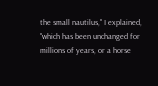the small nautilus," I explained, "which has been unchanged for millions of years, or a horse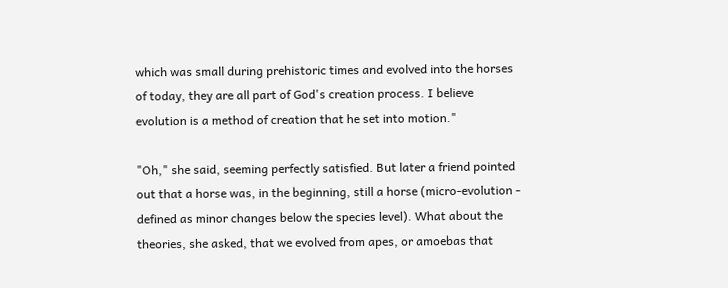which was small during prehistoric times and evolved into the horses of today, they are all part of God's creation process. I believe evolution is a method of creation that he set into motion."

"Oh," she said, seeming perfectly satisfied. But later a friend pointed out that a horse was, in the beginning, still a horse (micro-evolution - defined as minor changes below the species level). What about the theories, she asked, that we evolved from apes, or amoebas that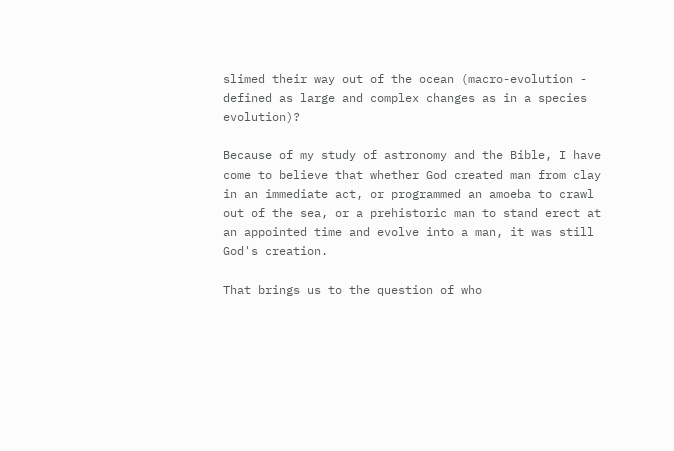slimed their way out of the ocean (macro-evolution - defined as large and complex changes as in a species evolution)?

Because of my study of astronomy and the Bible, I have come to believe that whether God created man from clay in an immediate act, or programmed an amoeba to crawl out of the sea, or a prehistoric man to stand erect at an appointed time and evolve into a man, it was still God's creation.

That brings us to the question of who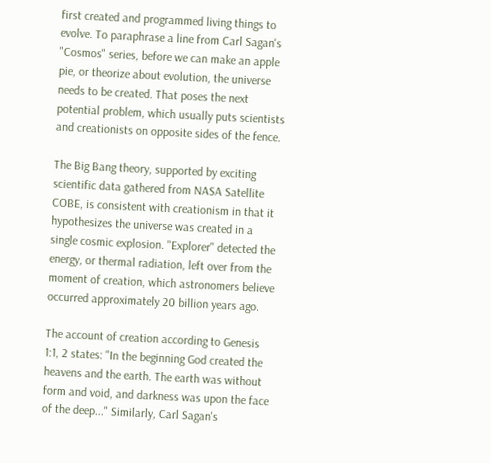first created and programmed living things to evolve. To paraphrase a line from Carl Sagan's "Cosmos" series, before we can make an apple pie, or theorize about evolution, the universe needs to be created. That poses the next potential problem, which usually puts scientists and creationists on opposite sides of the fence.

The Big Bang theory, supported by exciting scientific data gathered from NASA Satellite COBE, is consistent with creationism in that it hypothesizes the universe was created in a single cosmic explosion. "Explorer" detected the energy, or thermal radiation, left over from the moment of creation, which astronomers believe occurred approximately 20 billion years ago.

The account of creation according to Genesis 1:1, 2 states: "In the beginning God created the heavens and the earth. The earth was without form and void, and darkness was upon the face of the deep..." Similarly, Carl Sagan's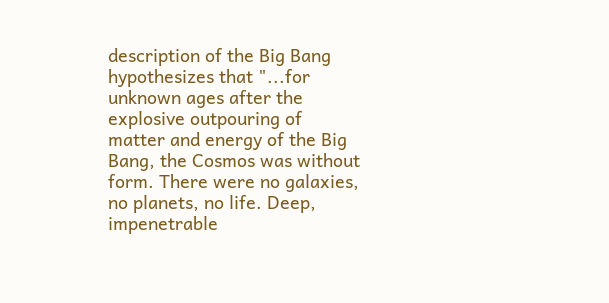description of the Big Bang hypothesizes that "...for unknown ages after the explosive outpouring of matter and energy of the Big Bang, the Cosmos was without form. There were no galaxies, no planets, no life. Deep, impenetrable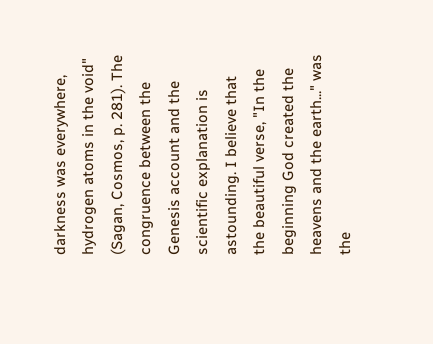darkness was everywhere, hydrogen atoms in the void" (Sagan, Cosmos, p. 281). The congruence between the Genesis account and the scientific explanation is astounding. I believe that the beautiful verse, "In the beginning God created the heavens and the earth..." was the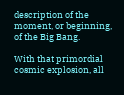description of the moment, or beginning, of the Big Bang.

With that primordial cosmic explosion, all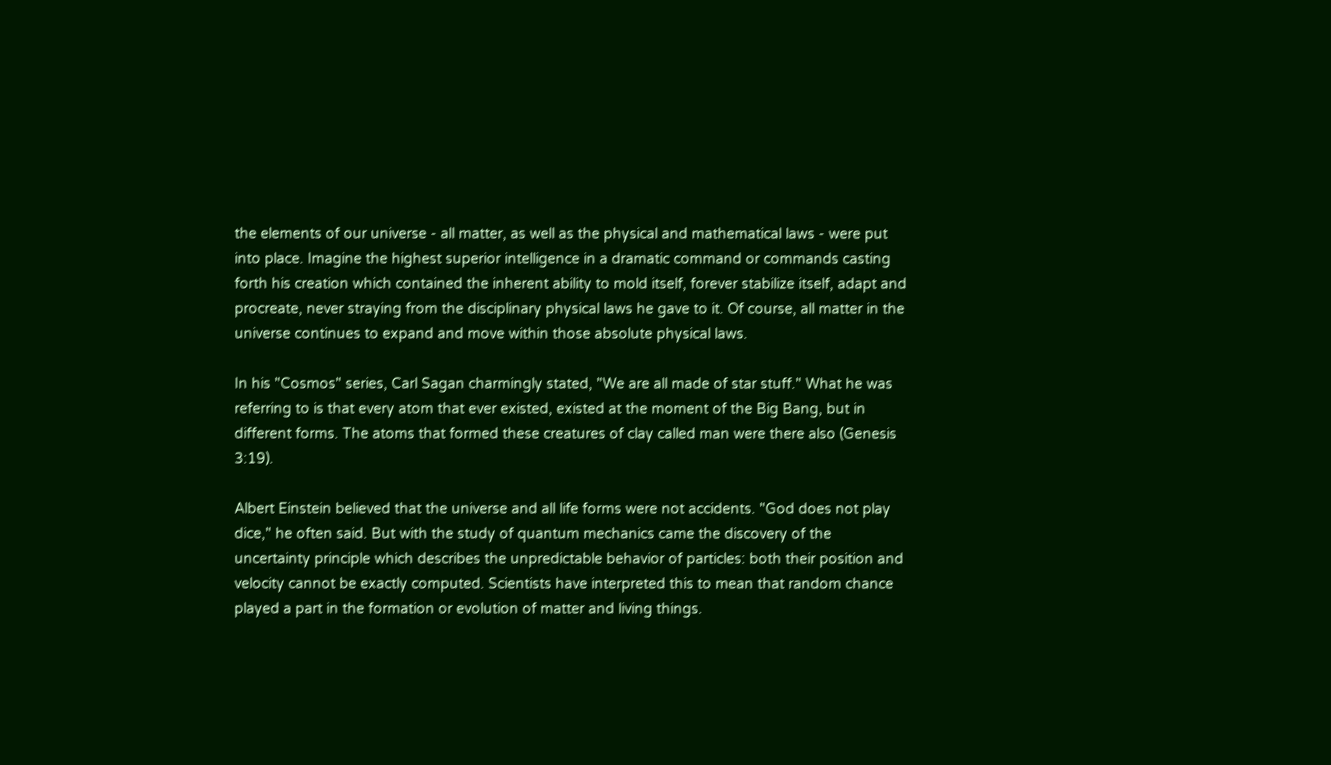the elements of our universe - all matter, as well as the physical and mathematical laws - were put into place. Imagine the highest superior intelligence in a dramatic command or commands casting forth his creation which contained the inherent ability to mold itself, forever stabilize itself, adapt and procreate, never straying from the disciplinary physical laws he gave to it. Of course, all matter in the universe continues to expand and move within those absolute physical laws.

In his "Cosmos" series, Carl Sagan charmingly stated, "We are all made of star stuff." What he was referring to is that every atom that ever existed, existed at the moment of the Big Bang, but in different forms. The atoms that formed these creatures of clay called man were there also (Genesis 3:19).

Albert Einstein believed that the universe and all life forms were not accidents. "God does not play dice," he often said. But with the study of quantum mechanics came the discovery of the uncertainty principle which describes the unpredictable behavior of particles: both their position and velocity cannot be exactly computed. Scientists have interpreted this to mean that random chance played a part in the formation or evolution of matter and living things.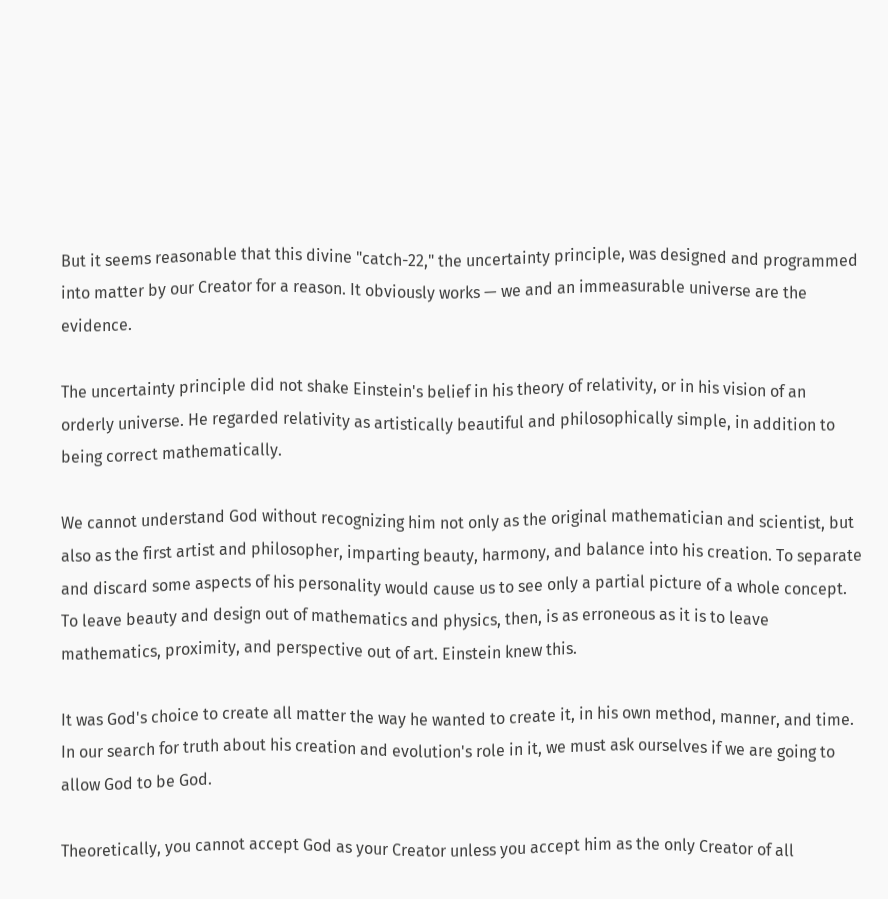But it seems reasonable that this divine "catch-22," the uncertainty principle, was designed and programmed into matter by our Creator for a reason. It obviously works — we and an immeasurable universe are the evidence.

The uncertainty principle did not shake Einstein's belief in his theory of relativity, or in his vision of an orderly universe. He regarded relativity as artistically beautiful and philosophically simple, in addition to being correct mathematically.

We cannot understand God without recognizing him not only as the original mathematician and scientist, but also as the first artist and philosopher, imparting beauty, harmony, and balance into his creation. To separate and discard some aspects of his personality would cause us to see only a partial picture of a whole concept. To leave beauty and design out of mathematics and physics, then, is as erroneous as it is to leave mathematics, proximity, and perspective out of art. Einstein knew this.

It was God's choice to create all matter the way he wanted to create it, in his own method, manner, and time. In our search for truth about his creation and evolution's role in it, we must ask ourselves if we are going to allow God to be God.

Theoretically, you cannot accept God as your Creator unless you accept him as the only Creator of all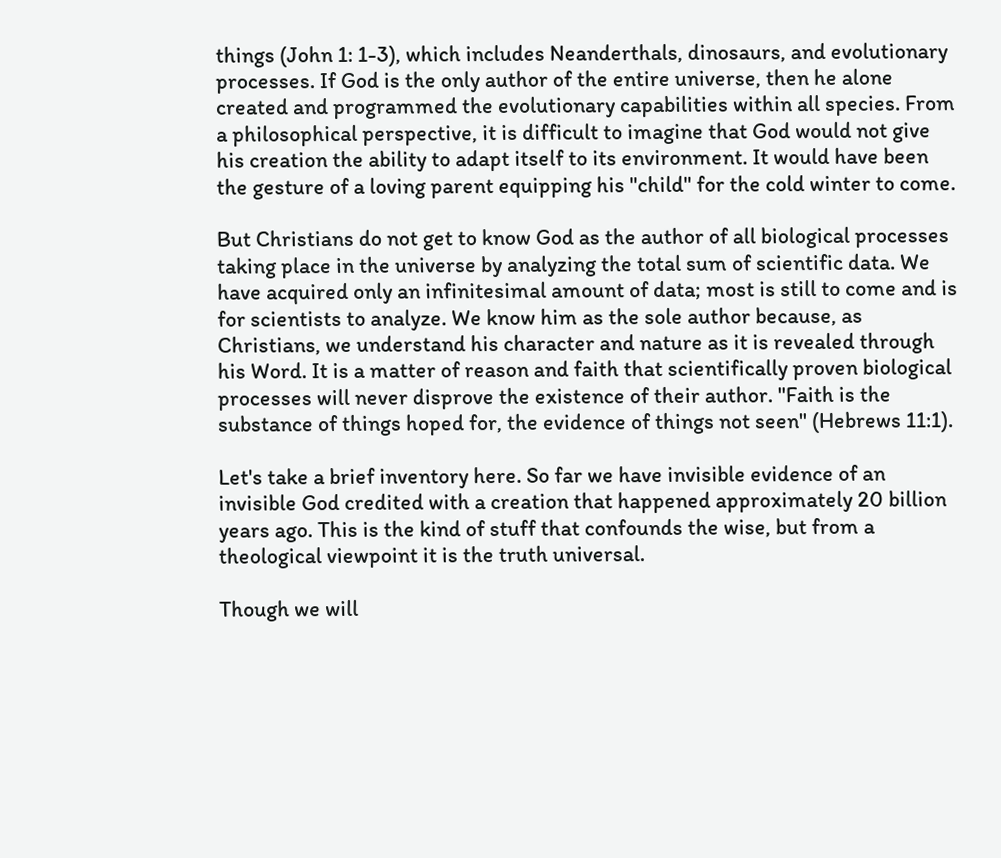things (John 1: 1-3), which includes Neanderthals, dinosaurs, and evolutionary processes. If God is the only author of the entire universe, then he alone created and programmed the evolutionary capabilities within all species. From a philosophical perspective, it is difficult to imagine that God would not give his creation the ability to adapt itself to its environment. It would have been the gesture of a loving parent equipping his "child" for the cold winter to come.

But Christians do not get to know God as the author of all biological processes taking place in the universe by analyzing the total sum of scientific data. We have acquired only an infinitesimal amount of data; most is still to come and is for scientists to analyze. We know him as the sole author because, as Christians, we understand his character and nature as it is revealed through his Word. It is a matter of reason and faith that scientifically proven biological processes will never disprove the existence of their author. "Faith is the substance of things hoped for, the evidence of things not seen" (Hebrews 11:1).

Let's take a brief inventory here. So far we have invisible evidence of an invisible God credited with a creation that happened approximately 20 billion years ago. This is the kind of stuff that confounds the wise, but from a theological viewpoint it is the truth universal.

Though we will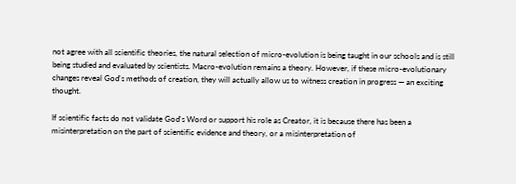not agree with all scientific theories, the natural selection of micro-evolution is being taught in our schools and is still being studied and evaluated by scientists. Macro-evolution remains a theory. However, if these micro-evolutionary changes reveal God's methods of creation, they will actually allow us to witness creation in progress — an exciting thought.

If scientific facts do not validate God's Word or support his role as Creator, it is because there has been a misinterpretation on the part of scientific evidence and theory, or a misinterpretation of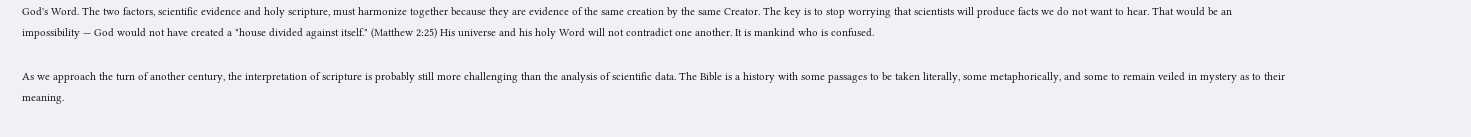God's Word. The two factors, scientific evidence and holy scripture, must harmonize together because they are evidence of the same creation by the same Creator. The key is to stop worrying that scientists will produce facts we do not want to hear. That would be an impossibility — God would not have created a "house divided against itself." (Matthew 2:25) His universe and his holy Word will not contradict one another. It is mankind who is confused.

As we approach the turn of another century, the interpretation of scripture is probably still more challenging than the analysis of scientific data. The Bible is a history with some passages to be taken literally, some metaphorically, and some to remain veiled in mystery as to their meaning.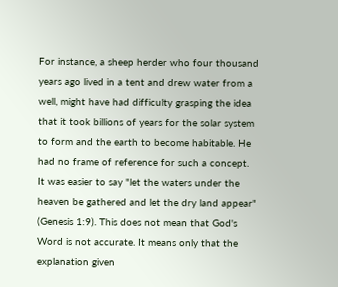For instance, a sheep herder who four thousand years ago lived in a tent and drew water from a well, might have had difficulty grasping the idea that it took billions of years for the solar system to form and the earth to become habitable. He had no frame of reference for such a concept. It was easier to say "let the waters under the heaven be gathered and let the dry land appear" (Genesis 1:9). This does not mean that God's Word is not accurate. It means only that the explanation given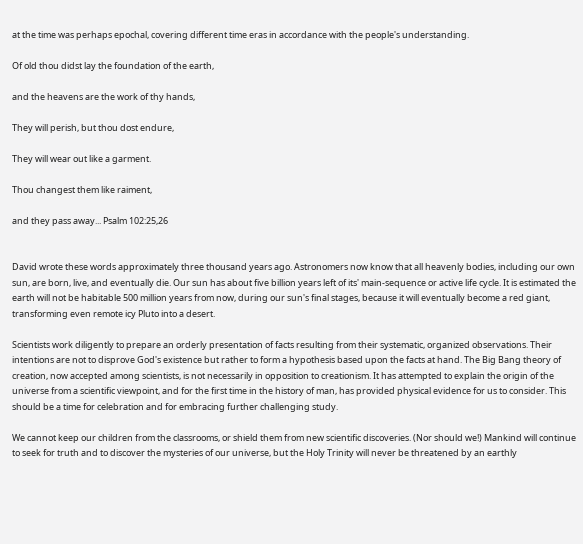at the time was perhaps epochal, covering different time eras in accordance with the people's understanding.

Of old thou didst lay the foundation of the earth,

and the heavens are the work of thy hands,

They will perish, but thou dost endure,

They will wear out like a garment.

Thou changest them like raiment,

and they pass away... Psalm 102:25,26


David wrote these words approximately three thousand years ago. Astronomers now know that all heavenly bodies, including our own sun, are born, live, and eventually die. Our sun has about five billion years left of its' main-sequence or active life cycle. It is estimated the earth will not be habitable 500 million years from now, during our sun's final stages, because it will eventually become a red giant, transforming even remote icy Pluto into a desert.

Scientists work diligently to prepare an orderly presentation of facts resulting from their systematic, organized observations. Their intentions are not to disprove God's existence but rather to form a hypothesis based upon the facts at hand. The Big Bang theory of creation, now accepted among scientists, is not necessarily in opposition to creationism. It has attempted to explain the origin of the universe from a scientific viewpoint, and for the first time in the history of man, has provided physical evidence for us to consider. This should be a time for celebration and for embracing further challenging study.

We cannot keep our children from the classrooms, or shield them from new scientific discoveries. (Nor should we!) Mankind will continue to seek for truth and to discover the mysteries of our universe, but the Holy Trinity will never be threatened by an earthly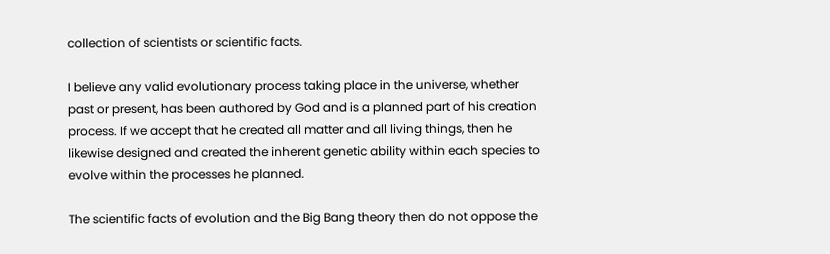collection of scientists or scientific facts.

I believe any valid evolutionary process taking place in the universe, whether past or present, has been authored by God and is a planned part of his creation process. If we accept that he created all matter and all living things, then he likewise designed and created the inherent genetic ability within each species to evolve within the processes he planned.

The scientific facts of evolution and the Big Bang theory then do not oppose the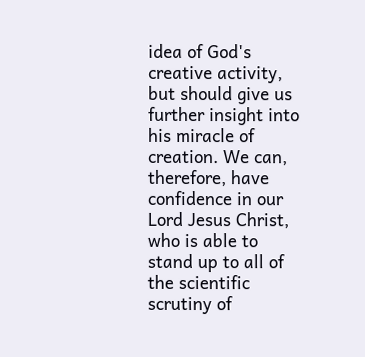idea of God's creative activity, but should give us further insight into his miracle of creation. We can, therefore, have confidence in our Lord Jesus Christ, who is able to stand up to all of the scientific scrutiny of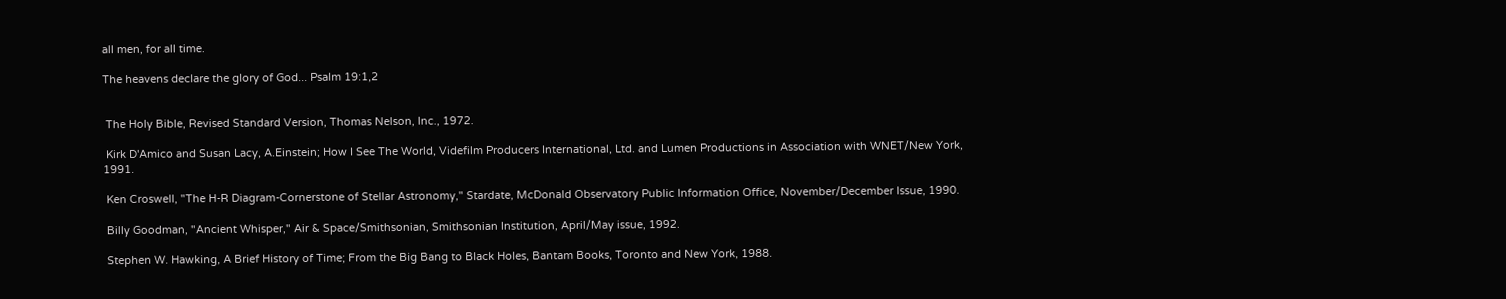all men, for all time.

The heavens declare the glory of God... Psalm 19:1,2


 The Holy Bible, Revised Standard Version, Thomas Nelson, Inc., 1972.

 Kirk D'Amico and Susan Lacy, A.Einstein; How I See The World, Videfilm Producers International, Ltd. and Lumen Productions in Association with WNET/New York, 1991.

 Ken Croswell, "The H-R Diagram-Cornerstone of Stellar Astronomy," Stardate, McDonald Observatory Public Information Office, November/December Issue, 1990.

 Billy Goodman, "Ancient Whisper," Air & Space/Smithsonian, Smithsonian Institution, April/May issue, 1992.

 Stephen W. Hawking, A Brief History of Time; From the Big Bang to Black Holes, Bantam Books, Toronto and New York, 1988.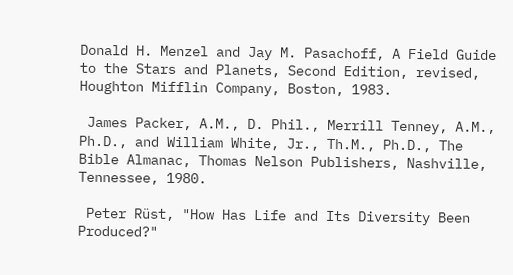Donald H. Menzel and Jay M. Pasachoff, A Field Guide to the Stars and Planets, Second Edition, revised, Houghton Mifflin Company, Boston, 1983.

 James Packer, A.M., D. Phil., Merrill Tenney, A.M., Ph.D., and William White, Jr., Th.M., Ph.D., The Bible Almanac, Thomas Nelson Publishers, Nashville, Tennessee, 1980.

 Peter Rüst, "How Has Life and Its Diversity Been Produced?"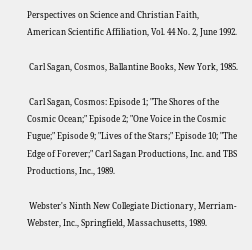Perspectives on Science and Christian Faith, American Scientific Affiliation, Vol. 44 No. 2, June 1992.

 Carl Sagan, Cosmos, Ballantine Books, New York, 1985.

 Carl Sagan, Cosmos: Episode 1; "The Shores of the Cosmic Ocean;" Episode 2; "One Voice in the Cosmic Fugue;" Episode 9; "Lives of the Stars;" Episode 10; "The Edge of Forever;" Carl Sagan Productions, Inc. and TBS Productions, Inc., 1989.

 Webster's Ninth New Collegiate Dictionary, Merriam-Webster, Inc., Springfield, Massachusetts, 1989.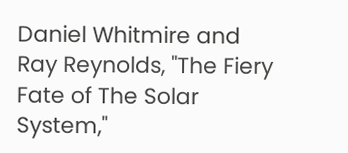Daniel Whitmire and Ray Reynolds, "The Fiery Fate of The Solar System,"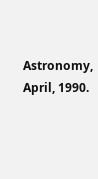Astronomy, April, 1990.